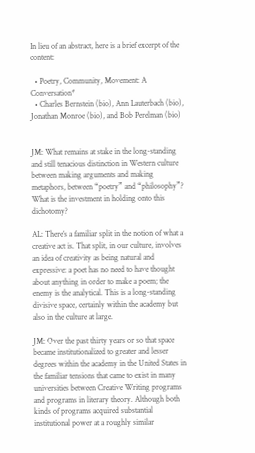In lieu of an abstract, here is a brief excerpt of the content:

  • Poetry, Community, Movement: A Conversation*
  • Charles Bernstein (bio), Ann Lauterbach (bio), Jonathan Monroe (bio), and Bob Perelman (bio)


JM: What remains at stake in the long-standing and still tenacious distinction in Western culture between making arguments and making metaphors, between “poetry” and “philosophy”? What is the investment in holding onto this dichotomy?

AL: There’s a familiar split in the notion of what a creative act is. That split, in our culture, involves an idea of creativity as being natural and expressive: a poet has no need to have thought about anything in order to make a poem; the enemy is the analytical. This is a long-standing divisive space, certainly within the academy but also in the culture at large.

JM: Over the past thirty years or so that space became institutionalized to greater and lesser degrees within the academy in the United States in the familiar tensions that came to exist in many universities between Creative Writing programs and programs in literary theory. Although both kinds of programs acquired substantial institutional power at a roughly similar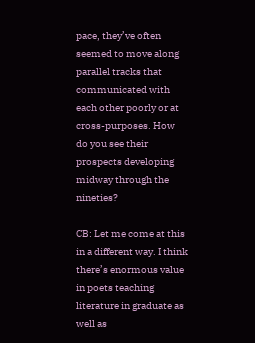pace, they’ve often seemed to move along parallel tracks that communicated with each other poorly or at cross-purposes. How do you see their prospects developing midway through the nineties?

CB: Let me come at this in a different way. I think there’s enormous value in poets teaching literature in graduate as well as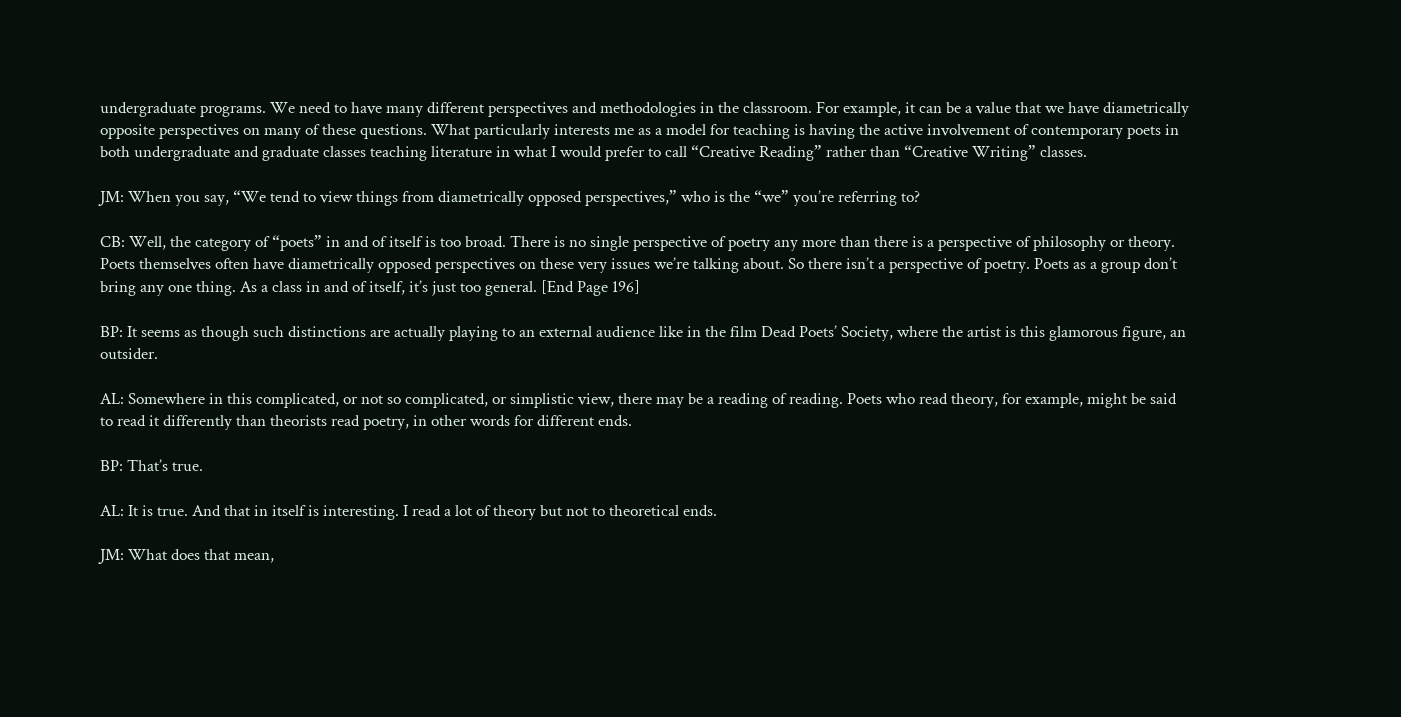undergraduate programs. We need to have many different perspectives and methodologies in the classroom. For example, it can be a value that we have diametrically opposite perspectives on many of these questions. What particularly interests me as a model for teaching is having the active involvement of contemporary poets in both undergraduate and graduate classes teaching literature in what I would prefer to call “Creative Reading” rather than “Creative Writing” classes.

JM: When you say, “We tend to view things from diametrically opposed perspectives,” who is the “we” you’re referring to?

CB: Well, the category of “poets” in and of itself is too broad. There is no single perspective of poetry any more than there is a perspective of philosophy or theory. Poets themselves often have diametrically opposed perspectives on these very issues we’re talking about. So there isn’t a perspective of poetry. Poets as a group don’t bring any one thing. As a class in and of itself, it’s just too general. [End Page 196]

BP: It seems as though such distinctions are actually playing to an external audience like in the film Dead Poets’ Society, where the artist is this glamorous figure, an outsider.

AL: Somewhere in this complicated, or not so complicated, or simplistic view, there may be a reading of reading. Poets who read theory, for example, might be said to read it differently than theorists read poetry, in other words for different ends.

BP: That’s true.

AL: It is true. And that in itself is interesting. I read a lot of theory but not to theoretical ends.

JM: What does that mean,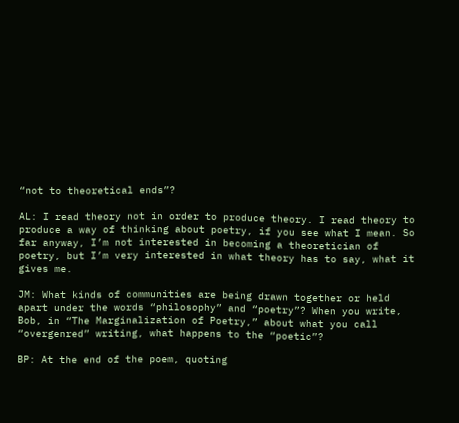“not to theoretical ends”?

AL: I read theory not in order to produce theory. I read theory to produce a way of thinking about poetry, if you see what I mean. So far anyway, I’m not interested in becoming a theoretician of poetry, but I’m very interested in what theory has to say, what it gives me.

JM: What kinds of communities are being drawn together or held apart under the words “philosophy” and “poetry”? When you write, Bob, in “The Marginalization of Poetry,” about what you call “overgenred” writing, what happens to the “poetic”?

BP: At the end of the poem, quoting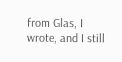from Glas, I wrote, and I still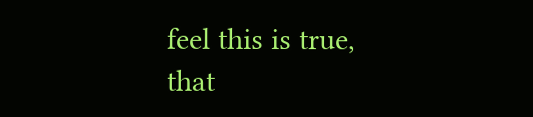feel this is true, that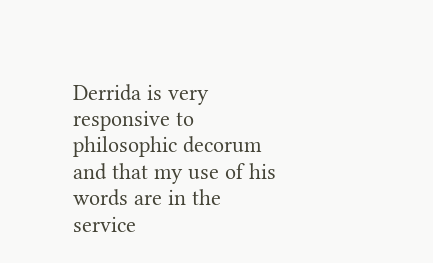Derrida is very responsive to philosophic decorum and that my use of his words are in the service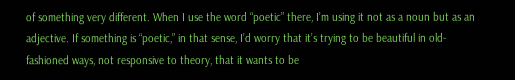of something very different. When I use the word “poetic” there, I’m using it not as a noun but as an adjective. If something is “poetic,” in that sense, I’d worry that it’s trying to be beautiful in old-fashioned ways, not responsive to theory, that it wants to be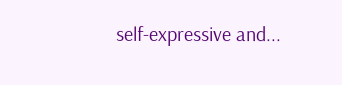self-expressive and...